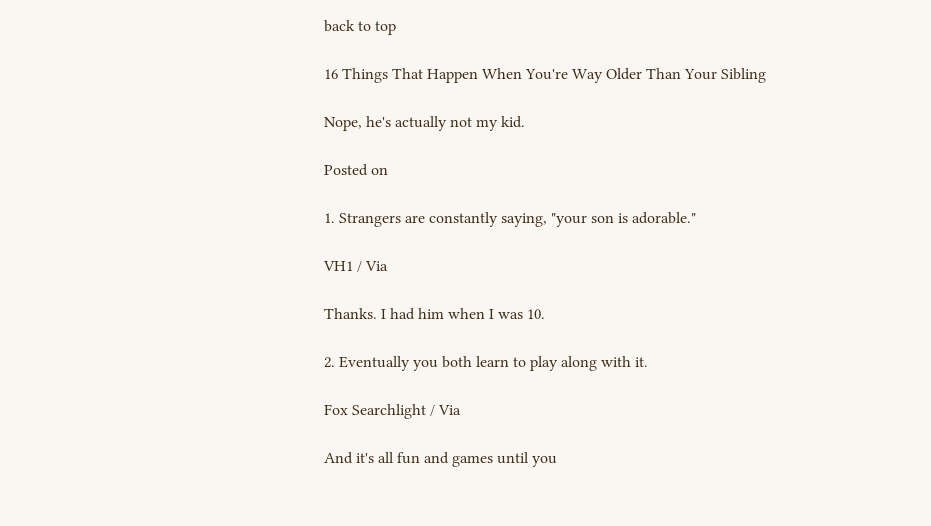back to top

16 Things That Happen When You're Way Older Than Your Sibling

Nope, he's actually not my kid.

Posted on

1. Strangers are constantly saying, "your son is adorable."

VH1 / Via

Thanks. I had him when I was 10.

2. Eventually you both learn to play along with it.

Fox Searchlight / Via

And it's all fun and games until you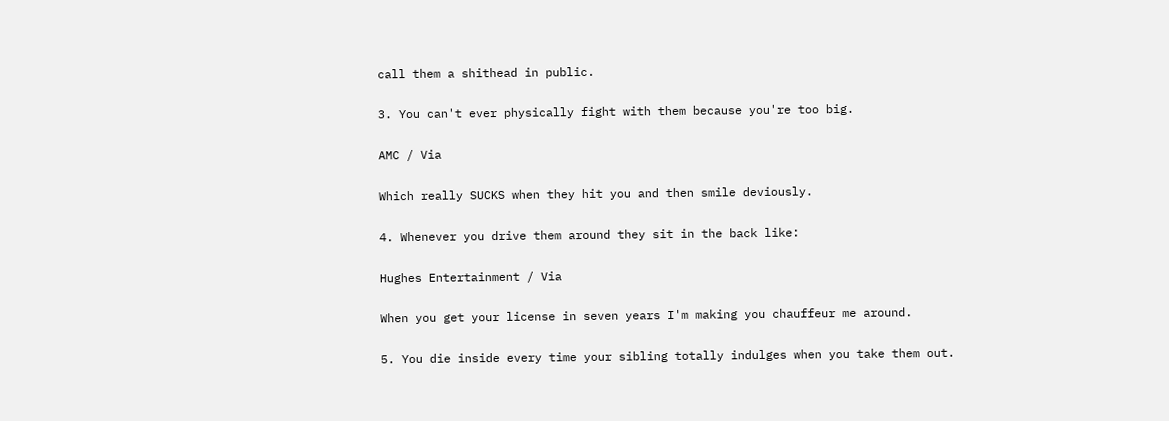call them a shithead in public.

3. You can't ever physically fight with them because you're too big.

AMC / Via

Which really SUCKS when they hit you and then smile deviously.

4. Whenever you drive them around they sit in the back like:

Hughes Entertainment / Via

When you get your license in seven years I'm making you chauffeur me around.

5. You die inside every time your sibling totally indulges when you take them out.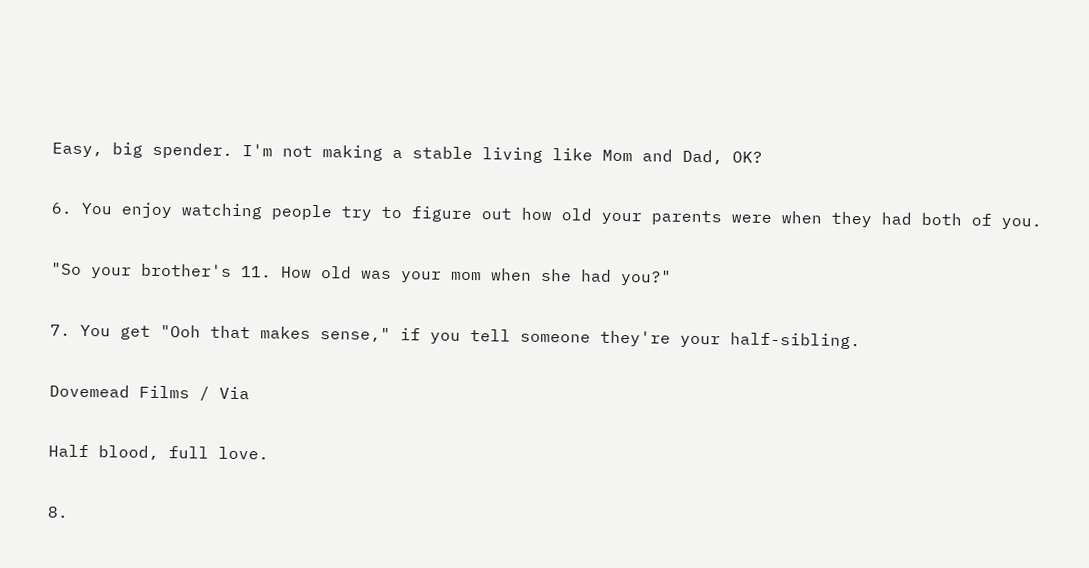Easy, big spender. I'm not making a stable living like Mom and Dad, OK?

6. You enjoy watching people try to figure out how old your parents were when they had both of you.

"So your brother's 11. How old was your mom when she had you?"

7. You get "Ooh that makes sense," if you tell someone they're your half-sibling.

Dovemead Films / Via

Half blood, full love.

8.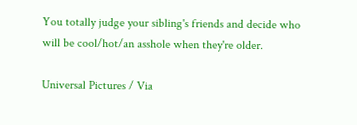You totally judge your sibling's friends and decide who will be cool/hot/an asshole when they're older.

Universal Pictures / Via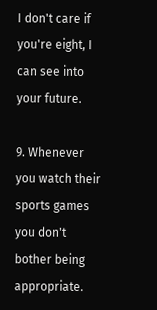I don't care if you're eight, I can see into your future.

9. Whenever you watch their sports games you don't bother being appropriate.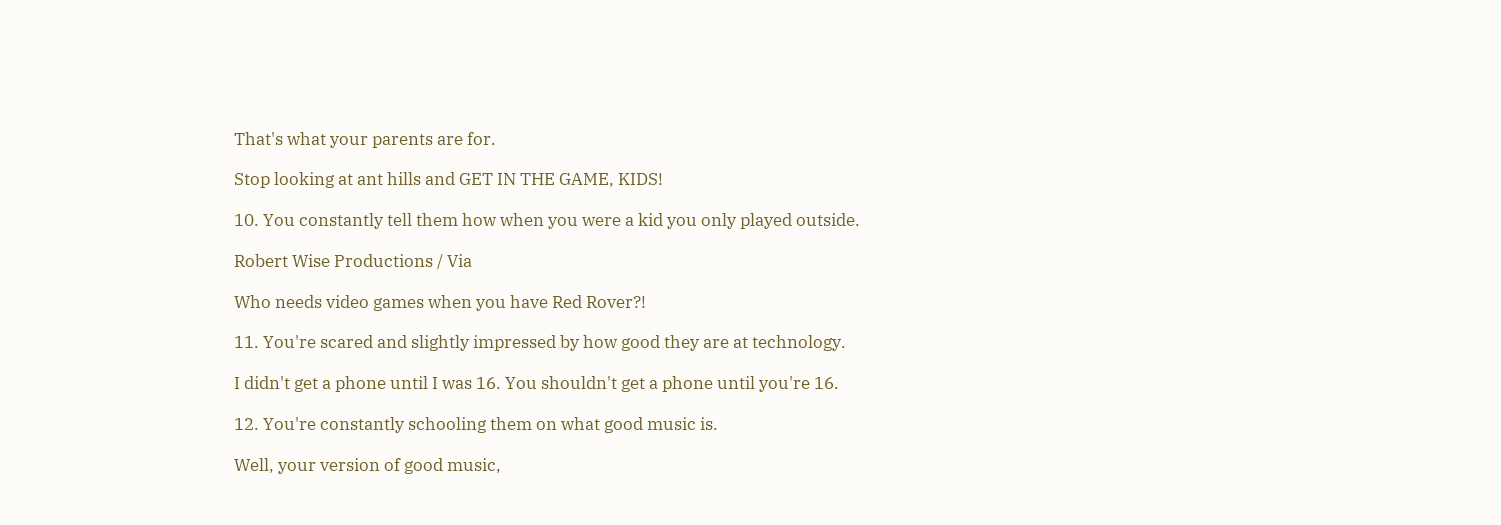That's what your parents are for.

Stop looking at ant hills and GET IN THE GAME, KIDS!

10. You constantly tell them how when you were a kid you only played outside.

Robert Wise Productions / Via

Who needs video games when you have Red Rover?!

11. You're scared and slightly impressed by how good they are at technology.

I didn't get a phone until I was 16. You shouldn't get a phone until you're 16.

12. You're constantly schooling them on what good music is.

Well, your version of good music,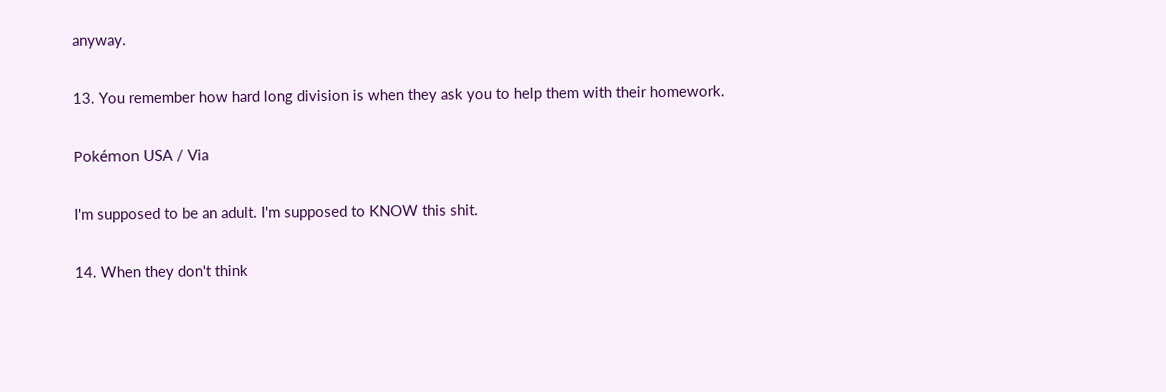anyway.

13. You remember how hard long division is when they ask you to help them with their homework.

Pokémon USA / Via

I'm supposed to be an adult. I'm supposed to KNOW this shit.

14. When they don't think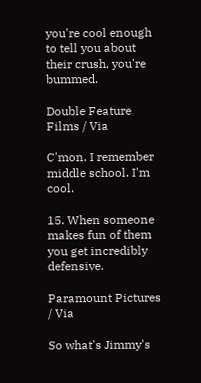you're cool enough to tell you about their crush, you're bummed.

Double Feature Films / Via

C'mon. I remember middle school. I'm cool.

15. When someone makes fun of them you get incredibly defensive.

Paramount Pictures / Via

So what's Jimmy's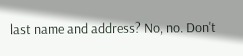last name and address? No, no. Don't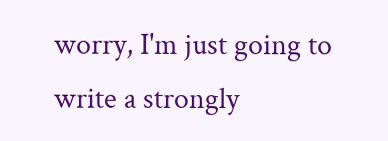worry, I'm just going to write a strongly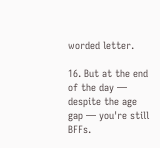worded letter.

16. But at the end of the day — despite the age gap — you're still BFFs.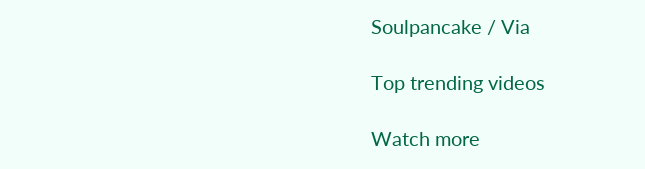Soulpancake / Via

Top trending videos

Watch more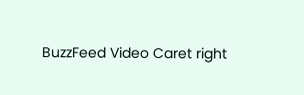BuzzFeed Video Caret right